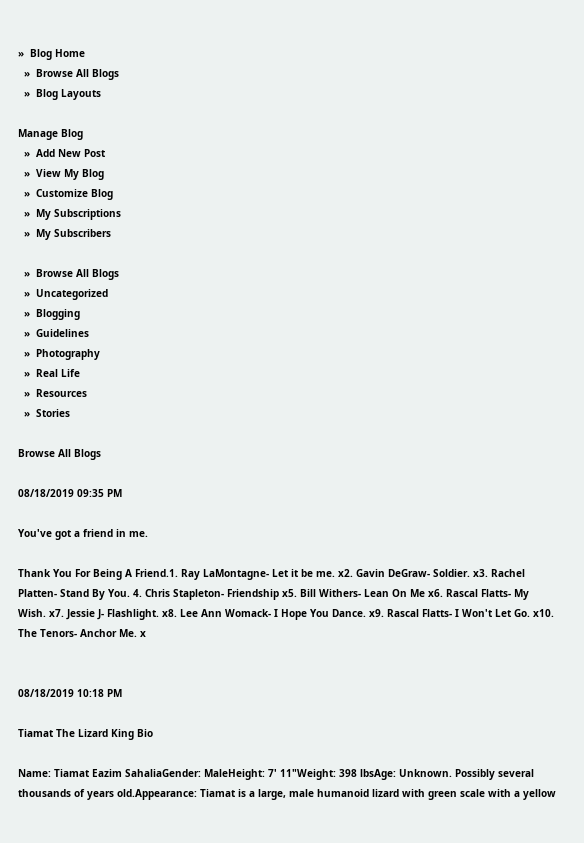»  Blog Home
  »  Browse All Blogs
  »  Blog Layouts

Manage Blog
  »  Add New Post
  »  View My Blog
  »  Customize Blog
  »  My Subscriptions
  »  My Subscribers

  »  Browse All Blogs
  »  Uncategorized
  »  Blogging
  »  Guidelines
  »  Photography
  »  Real Life
  »  Resources
  »  Stories

Browse All Blogs

08/18/2019 09:35 PM

You've got a friend in me.

Thank You For Being A Friend.1. Ray LaMontagne- Let it be me. x2. Gavin DeGraw- Soldier. x3. Rachel Platten- Stand By You. 4. Chris Stapleton- Friendship x5. Bill Withers- Lean On Me x6. Rascal Flatts- My Wish. x7. Jessie J- Flashlight. x8. Lee Ann Womack- I Hope You Dance. x9. Rascal Flatts- I Won't Let Go. x10. The Tenors- Anchor Me. x


08/18/2019 10:18 PM

Tiamat The Lizard King Bio

Name: Tiamat Eazim SahaliaGender: MaleHeight: 7' 11"Weight: 398 lbsAge: Unknown. Possibly several thousands of years old.Appearance: Tiamat is a large, male humanoid lizard with green scale with a yellow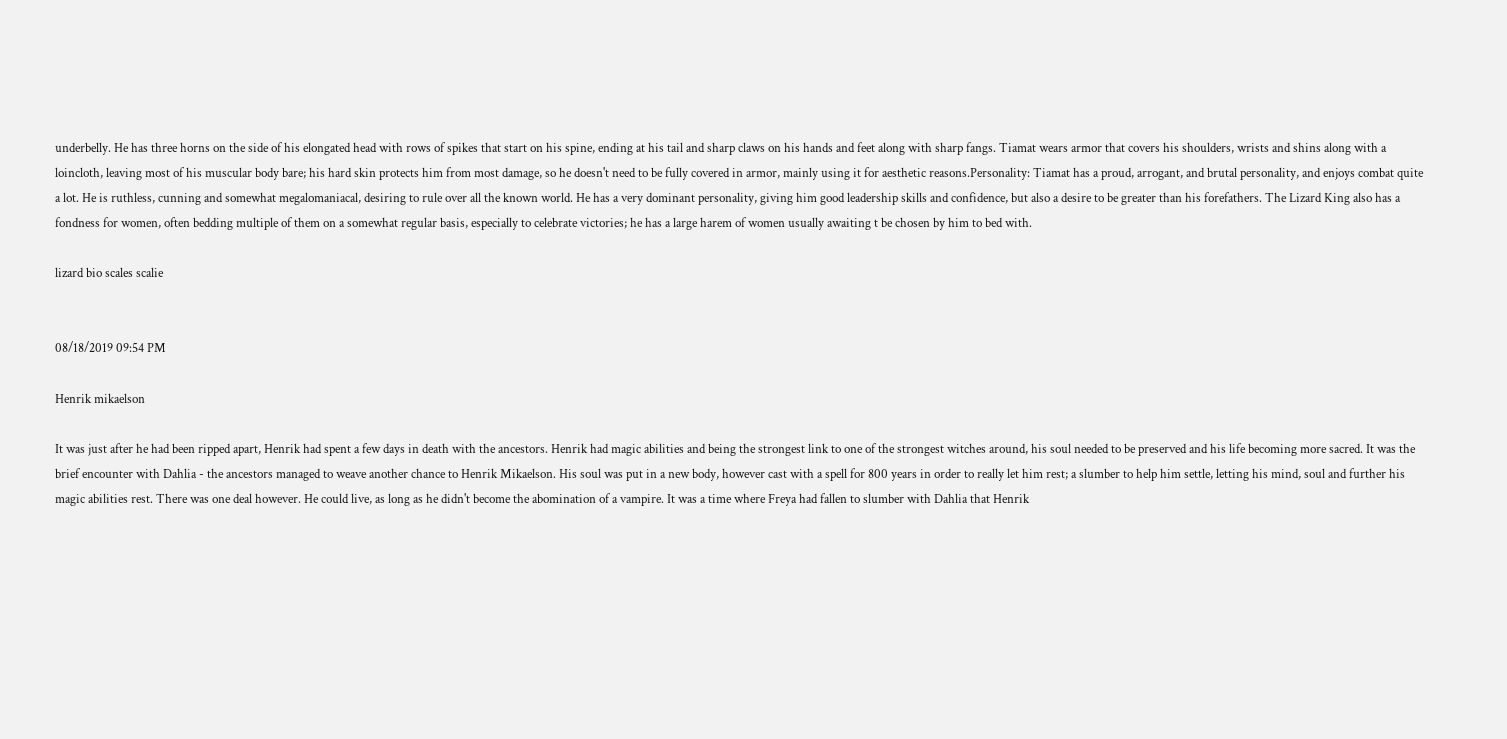underbelly. He has three horns on the side of his elongated head with rows of spikes that start on his spine, ending at his tail and sharp claws on his hands and feet along with sharp fangs. Tiamat wears armor that covers his shoulders, wrists and shins along with a loincloth, leaving most of his muscular body bare; his hard skin protects him from most damage, so he doesn't need to be fully covered in armor, mainly using it for aesthetic reasons.Personality: Tiamat has a proud, arrogant, and brutal personality, and enjoys combat quite a lot. He is ruthless, cunning and somewhat megalomaniacal, desiring to rule over all the known world. He has a very dominant personality, giving him good leadership skills and confidence, but also a desire to be greater than his forefathers. The Lizard King also has a fondness for women, often bedding multiple of them on a somewhat regular basis, especially to celebrate victories; he has a large harem of women usually awaiting t be chosen by him to bed with.

lizard bio scales scalie


08/18/2019 09:54 PM

Henrik mikaelson

It was just after he had been ripped apart, Henrik had spent a few days in death with the ancestors. Henrik had magic abilities and being the strongest link to one of the strongest witches around, his soul needed to be preserved and his life becoming more sacred. It was the brief encounter with Dahlia - the ancestors managed to weave another chance to Henrik Mikaelson. His soul was put in a new body, however cast with a spell for 800 years in order to really let him rest; a slumber to help him settle, letting his mind, soul and further his magic abilities rest. There was one deal however. He could live, as long as he didn't become the abomination of a vampire. It was a time where Freya had fallen to slumber with Dahlia that Henrik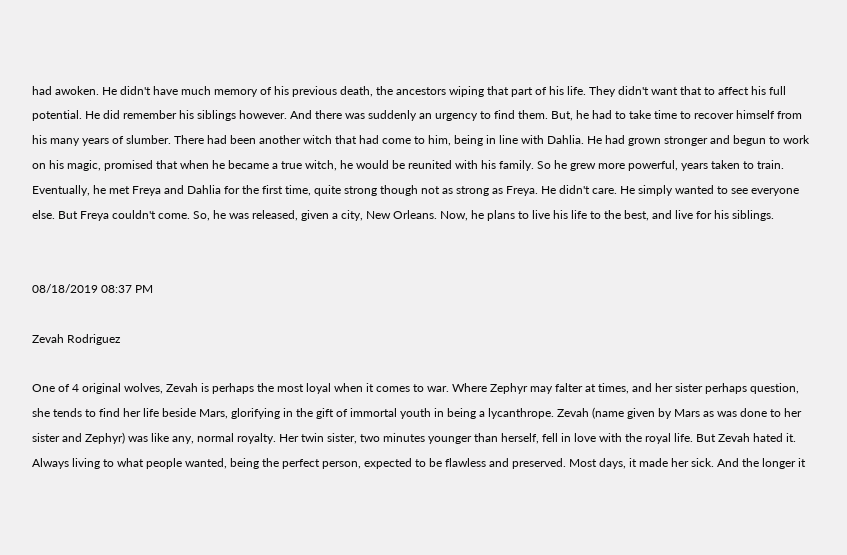had awoken. He didn't have much memory of his previous death, the ancestors wiping that part of his life. They didn't want that to affect his full potential. He did remember his siblings however. And there was suddenly an urgency to find them. But, he had to take time to recover himself from his many years of slumber. There had been another witch that had come to him, being in line with Dahlia. He had grown stronger and begun to work on his magic, promised that when he became a true witch, he would be reunited with his family. So he grew more powerful, years taken to train. Eventually, he met Freya and Dahlia for the first time, quite strong though not as strong as Freya. He didn't care. He simply wanted to see everyone else. But Freya couldn't come. So, he was released, given a city, New Orleans. Now, he plans to live his life to the best, and live for his siblings.


08/18/2019 08:37 PM

Zevah Rodriguez

One of 4 original wolves, Zevah is perhaps the most loyal when it comes to war. Where Zephyr may falter at times, and her sister perhaps question, she tends to find her life beside Mars, glorifying in the gift of immortal youth in being a lycanthrope. Zevah (name given by Mars as was done to her sister and Zephyr) was like any, normal royalty. Her twin sister, two minutes younger than herself, fell in love with the royal life. But Zevah hated it. Always living to what people wanted, being the perfect person, expected to be flawless and preserved. Most days, it made her sick. And the longer it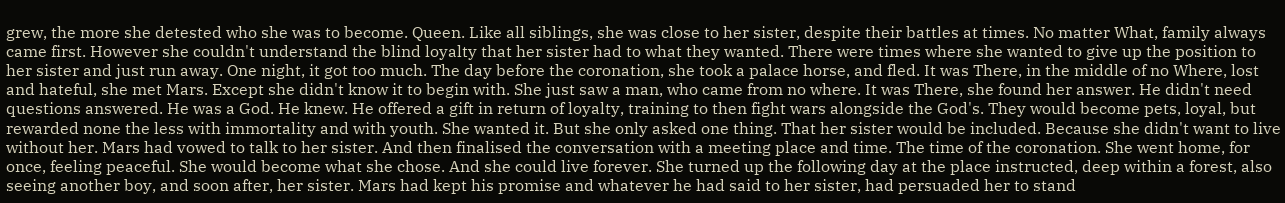grew, the more she detested who she was to become. Queen. Like all siblings, she was close to her sister, despite their battles at times. No matter What, family always came first. However she couldn't understand the blind loyalty that her sister had to what they wanted. There were times where she wanted to give up the position to her sister and just run away. One night, it got too much. The day before the coronation, she took a palace horse, and fled. It was There, in the middle of no Where, lost and hateful, she met Mars. Except she didn't know it to begin with. She just saw a man, who came from no where. It was There, she found her answer. He didn't need questions answered. He was a God. He knew. He offered a gift in return of loyalty, training to then fight wars alongside the God's. They would become pets, loyal, but rewarded none the less with immortality and with youth. She wanted it. But she only asked one thing. That her sister would be included. Because she didn't want to live without her. Mars had vowed to talk to her sister. And then finalised the conversation with a meeting place and time. The time of the coronation. She went home, for once, feeling peaceful. She would become what she chose. And she could live forever. She turned up the following day at the place instructed, deep within a forest, also seeing another boy, and soon after, her sister. Mars had kept his promise and whatever he had said to her sister, had persuaded her to stand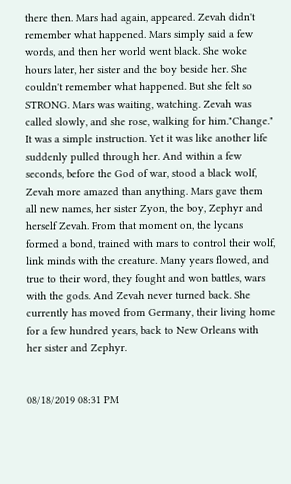there then. Mars had again, appeared. Zevah didn't remember what happened. Mars simply said a few words, and then her world went black. She woke hours later, her sister and the boy beside her. She couldn't remember what happened. But she felt so STRONG. Mars was waiting, watching. Zevah was called slowly, and she rose, walking for him."Change." It was a simple instruction. Yet it was like another life suddenly pulled through her. And within a few seconds, before the God of war, stood a black wolf, Zevah more amazed than anything. Mars gave them all new names, her sister Zyon, the boy, Zephyr and herself Zevah. From that moment on, the lycans formed a bond, trained with mars to control their wolf, link minds with the creature. Many years flowed, and true to their word, they fought and won battles, wars with the gods. And Zevah never turned back. She currently has moved from Germany, their living home for a few hundred years, back to New Orleans with her sister and Zephyr.


08/18/2019 08:31 PM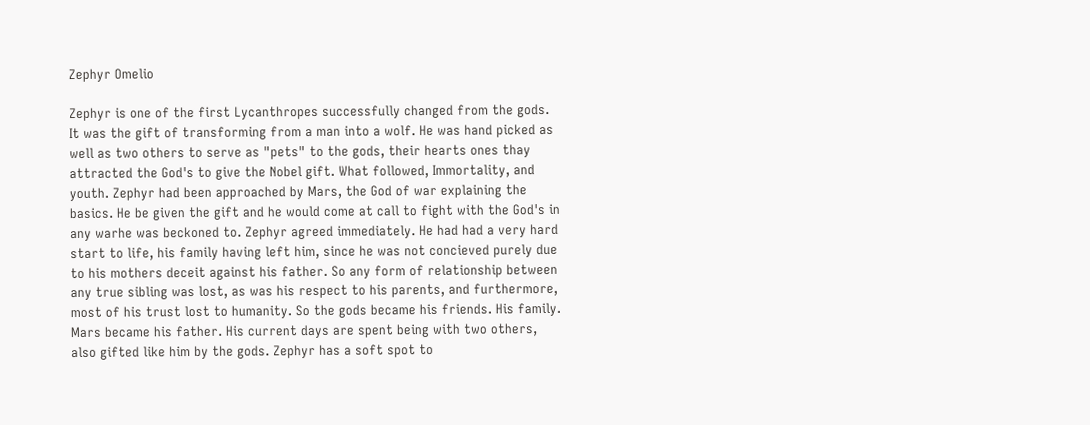Zephyr Omelio

Zephyr is one of the first Lycanthropes successfully changed from the gods. It was the gift of transforming from a man into a wolf. He was hand picked as well as two others to serve as "pets" to the gods, their hearts ones thay attracted the God's to give the Nobel gift. What followed, Immortality, and youth. Zephyr had been approached by Mars, the God of war explaining the basics. He be given the gift and he would come at call to fight with the God's in any warhe was beckoned to. Zephyr agreed immediately. He had had a very hard start to life, his family having left him, since he was not concieved purely due to his mothers deceit against his father. So any form of relationship between any true sibling was lost, as was his respect to his parents, and furthermore, most of his trust lost to humanity. So the gods became his friends. His family. Mars became his father. His current days are spent being with two others, also gifted like him by the gods. Zephyr has a soft spot to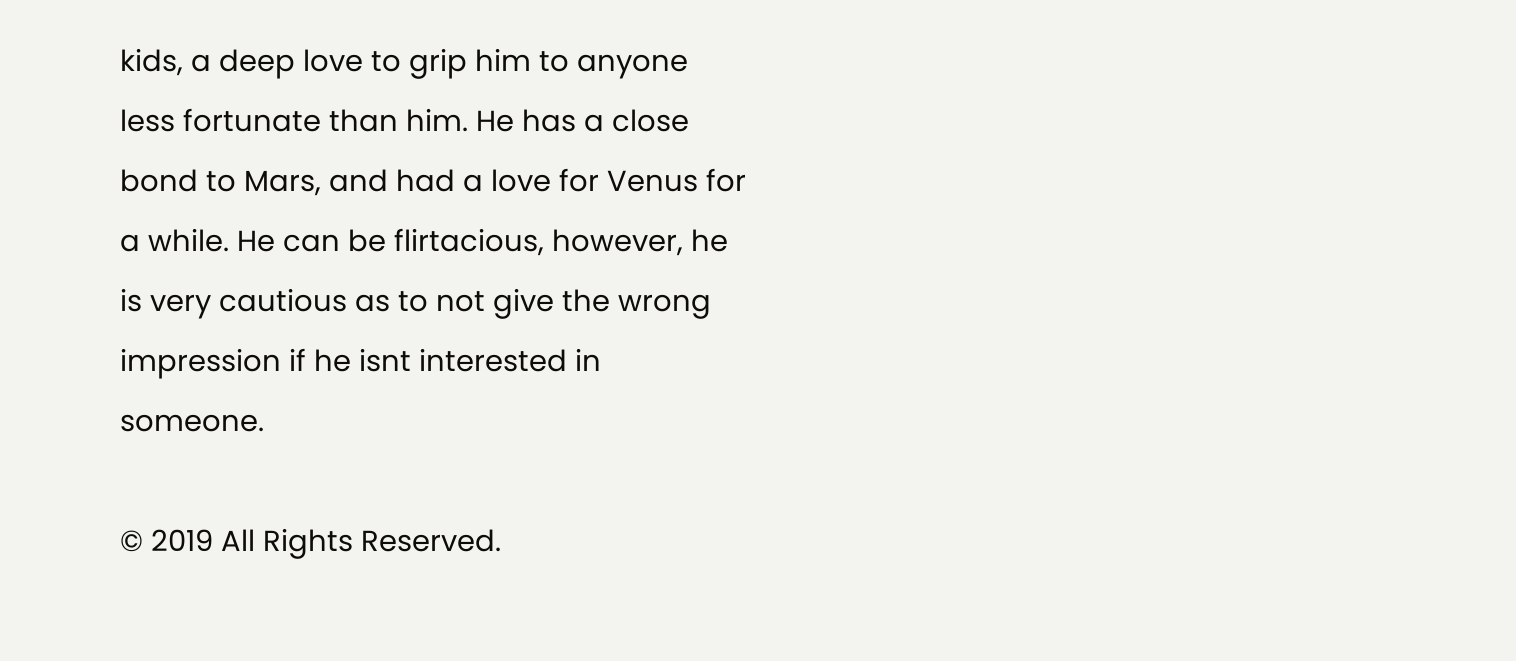kids, a deep love to grip him to anyone less fortunate than him. He has a close bond to Mars, and had a love for Venus for a while. He can be flirtacious, however, he is very cautious as to not give the wrong impression if he isnt interested in someone.

© 2019 All Rights Reserved.